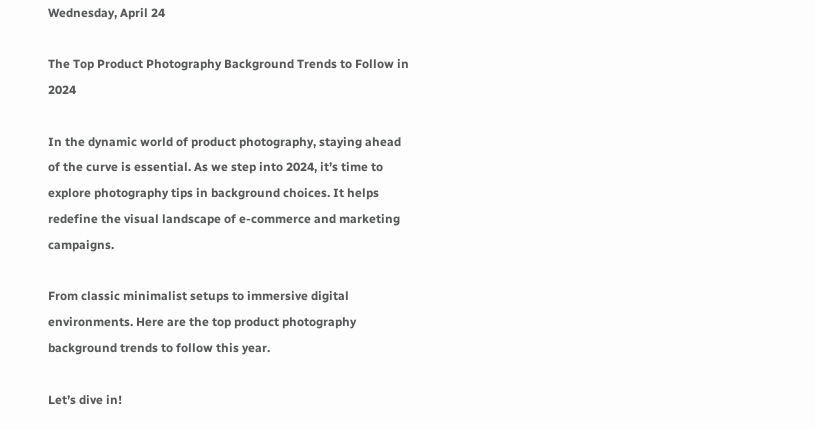Wednesday, April 24

The Top Product Photography Background Trends to Follow in 2024

In the dynamic world of product photography, staying ahead of the curve is essential. As we step into 2024, it’s time to explore photography tips in background choices. It helps redefine the visual landscape of e-commerce and marketing campaigns.

From classic minimalist setups to immersive digital environments. Here are the top product photography background trends to follow this year.

Let’s dive in!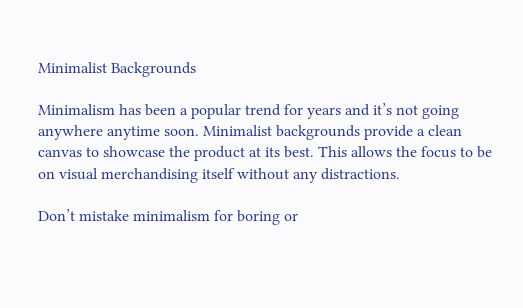Minimalist Backgrounds

Minimalism has been a popular trend for years and it’s not going anywhere anytime soon. Minimalist backgrounds provide a clean canvas to showcase the product at its best. This allows the focus to be on visual merchandising itself without any distractions.

Don’t mistake minimalism for boring or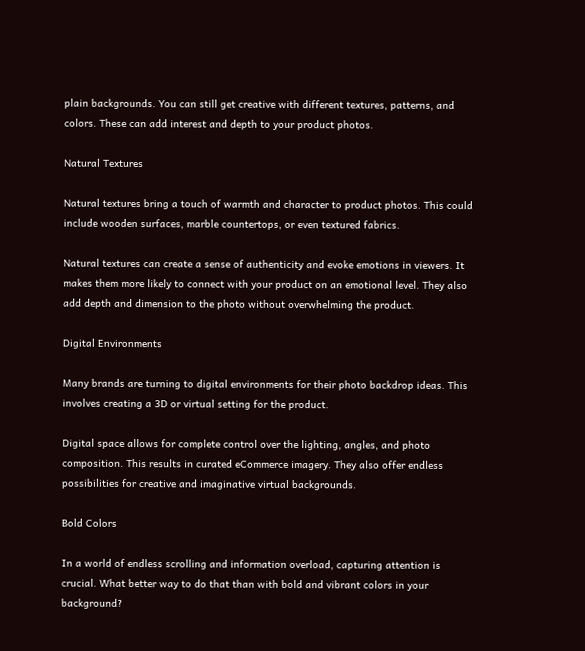plain backgrounds. You can still get creative with different textures, patterns, and colors. These can add interest and depth to your product photos.

Natural Textures

Natural textures bring a touch of warmth and character to product photos. This could include wooden surfaces, marble countertops, or even textured fabrics.

Natural textures can create a sense of authenticity and evoke emotions in viewers. It makes them more likely to connect with your product on an emotional level. They also add depth and dimension to the photo without overwhelming the product.

Digital Environments

Many brands are turning to digital environments for their photo backdrop ideas. This involves creating a 3D or virtual setting for the product.

Digital space allows for complete control over the lighting, angles, and photo composition. This results in curated eCommerce imagery. They also offer endless possibilities for creative and imaginative virtual backgrounds.

Bold Colors

In a world of endless scrolling and information overload, capturing attention is crucial. What better way to do that than with bold and vibrant colors in your background?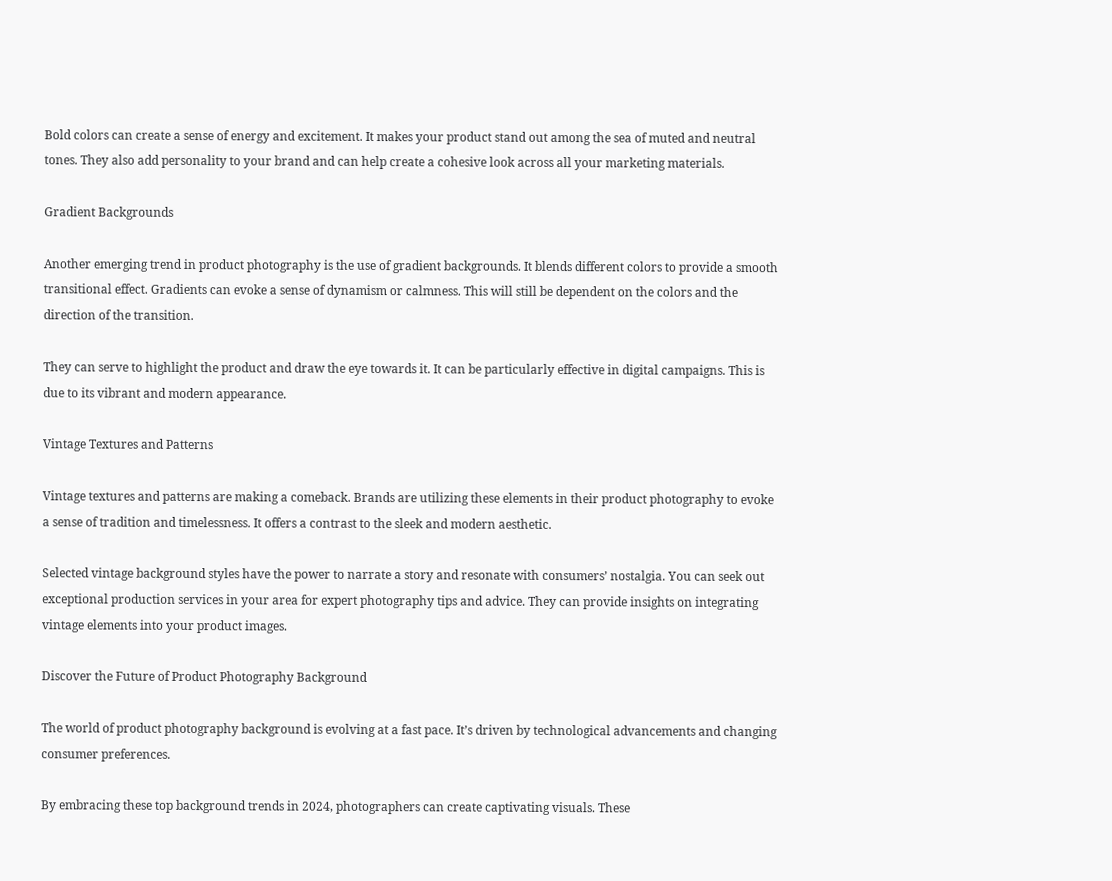Bold colors can create a sense of energy and excitement. It makes your product stand out among the sea of muted and neutral tones. They also add personality to your brand and can help create a cohesive look across all your marketing materials.

Gradient Backgrounds

Another emerging trend in product photography is the use of gradient backgrounds. It blends different colors to provide a smooth transitional effect. Gradients can evoke a sense of dynamism or calmness. This will still be dependent on the colors and the direction of the transition.

They can serve to highlight the product and draw the eye towards it. It can be particularly effective in digital campaigns. This is due to its vibrant and modern appearance.

Vintage Textures and Patterns

Vintage textures and patterns are making a comeback. Brands are utilizing these elements in their product photography to evoke a sense of tradition and timelessness. It offers a contrast to the sleek and modern aesthetic.

Selected vintage background styles have the power to narrate a story and resonate with consumers’ nostalgia. You can seek out exceptional production services in your area for expert photography tips and advice. They can provide insights on integrating vintage elements into your product images.

Discover the Future of Product Photography Background

The world of product photography background is evolving at a fast pace. It’s driven by technological advancements and changing consumer preferences.

By embracing these top background trends in 2024, photographers can create captivating visuals. These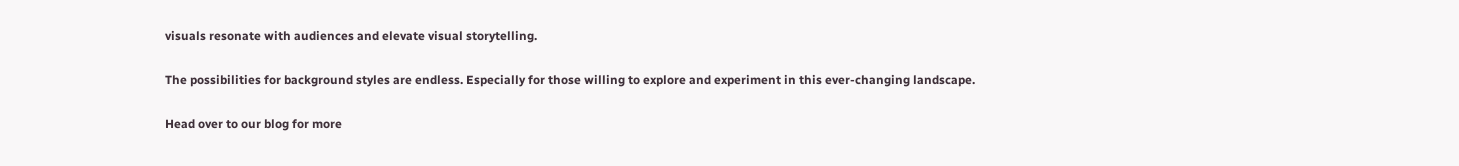visuals resonate with audiences and elevate visual storytelling.

The possibilities for background styles are endless. Especially for those willing to explore and experiment in this ever-changing landscape.

Head over to our blog for more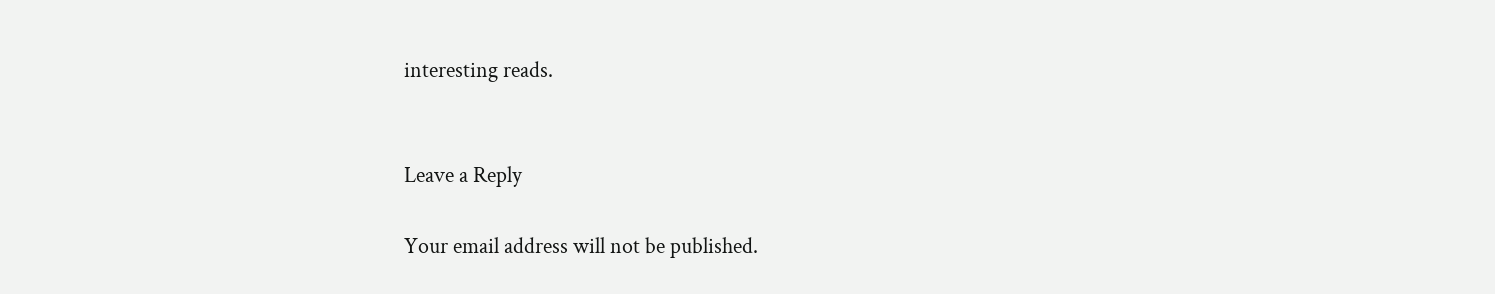interesting reads.


Leave a Reply

Your email address will not be published.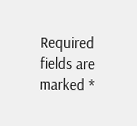Required fields are marked *